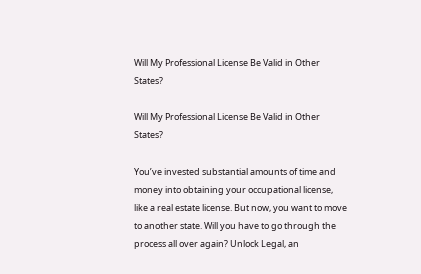Will My Professional License Be Valid in Other States?

Will My Professional License Be Valid in Other States?

You’ve invested substantial amounts of time and money into obtaining your occupational license, like a real estate license. But now, you want to move to another state. Will you have to go through the process all over again? Unlock Legal, an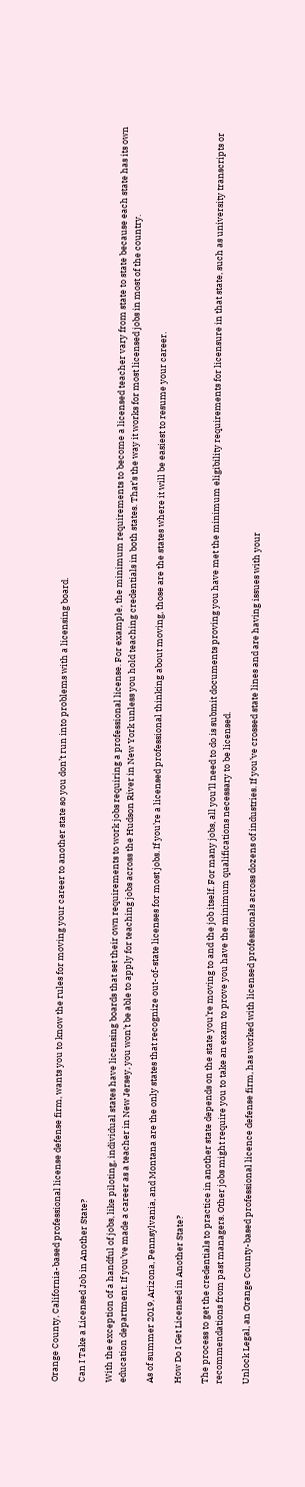Orange County, California-based professional license defense firm, wants you to know the rules for moving your career to another state so you don’t run into problems with a licensing board.

Can I Take a Licensed Job in Another State?

With the exception of a handful of jobs, like piloting, individual states have licensing boards that set their own requirements to work jobs requiring a professional license. For example, the minimum requirements to become a licensed teacher vary from state to state because each state has its own education department. If you’ve made a career as a teacher in New Jersey, you won’t be able to apply for teaching jobs across the Hudson River in New York unless you hold teaching credentials in both states. That’s the way it works for most licensed jobs in most of the country.

As of summer 2019, Arizona, Pennsylvania, and Montana are the only states that recognize out-of-state licenses for most jobs. If you’re a licensed professional thinking about moving, those are the states where it will be easiest to resume your career.

How Do I Get Licensed in Another State?

The process to get the credentials to practice in another state depends on the state you’re moving to and the job itself. For many jobs, all you’ll need to do is submit documents proving you have met the minimum eligibility requirements for licensure in that state, such as university transcripts or recommendations from past managers. Other jobs might require you to take an exam to prove you have the minimum qualifications necessary to be licensed.

Unlock Legal, an Orange County-based professional licence defense firm, has worked with licensed professionals across dozens of industries. If you’ve crossed state lines and are having issues with your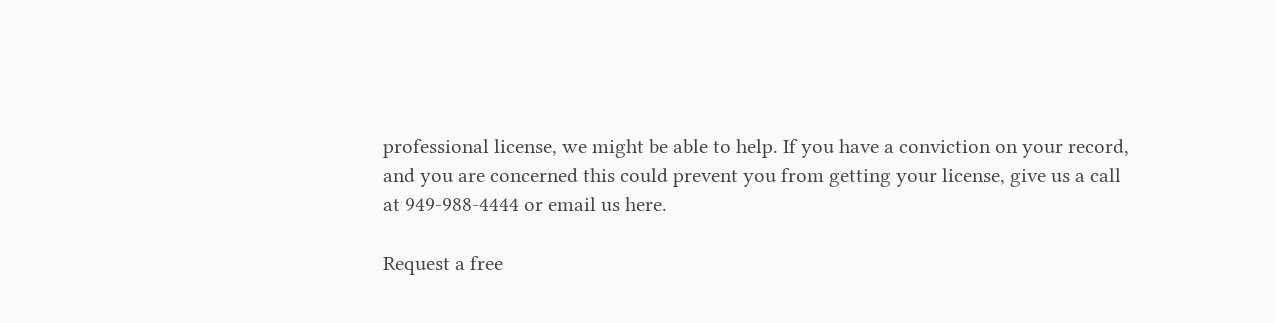professional license, we might be able to help. If you have a conviction on your record, and you are concerned this could prevent you from getting your license, give us a call at 949-988-4444 or email us here.

Request a free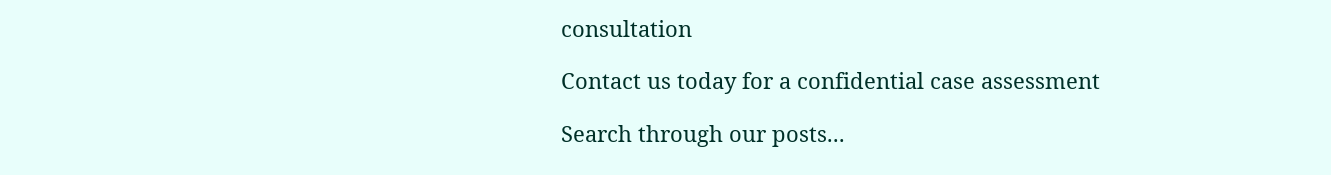consultation

Contact us today for a confidential case assessment

Search through our posts...